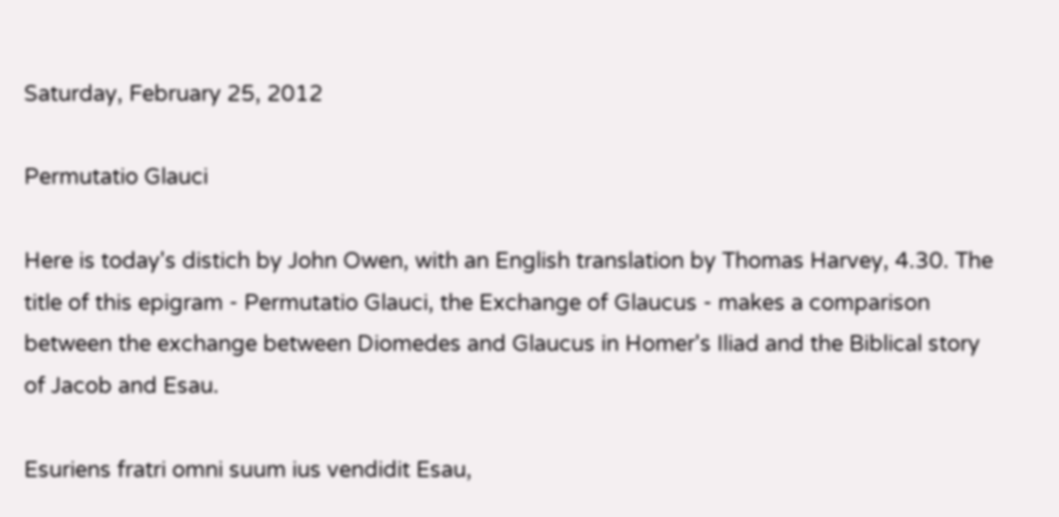Saturday, February 25, 2012

Permutatio Glauci

Here is today's distich by John Owen, with an English translation by Thomas Harvey, 4.30. The title of this epigram - Permutatio Glauci, the Exchange of Glaucus - makes a comparison between the exchange between Diomedes and Glaucus in Homer's Iliad and the Biblical story of Jacob and Esau.

Esuriens fratri omni suum ius vendidit Esau,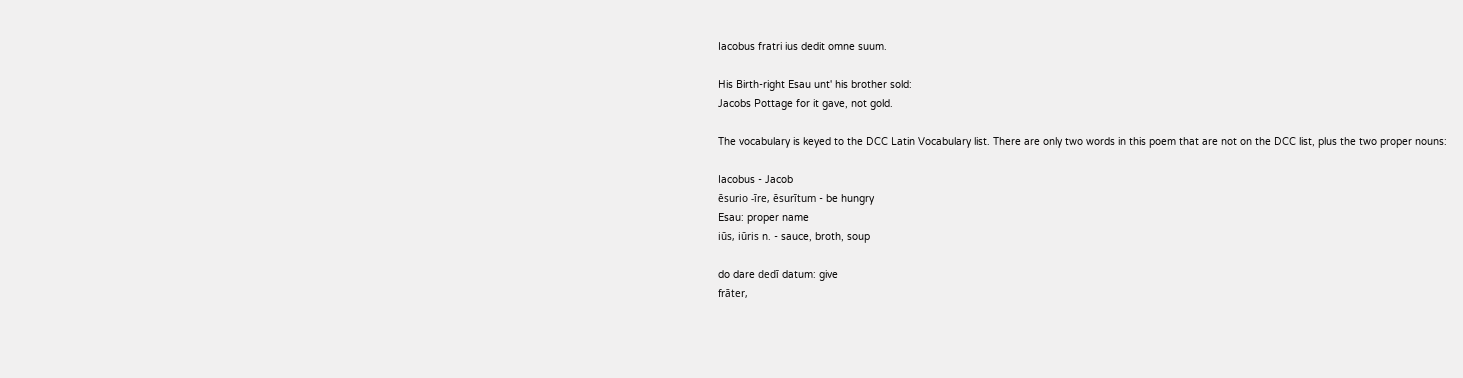Iacobus fratri ius dedit omne suum.

His Birth-right Esau unt' his brother sold:
Jacobs Pottage for it gave, not gold.

The vocabulary is keyed to the DCC Latin Vocabulary list. There are only two words in this poem that are not on the DCC list, plus the two proper nouns:

Iacobus - Jacob
ēsurio -īre, ēsurītum - be hungry
Esau: proper name
iūs, iūris n. - sauce, broth, soup

do dare dedī datum: give
frāter,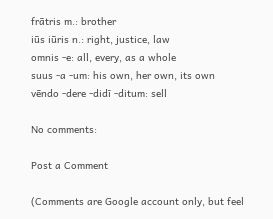frātris m.: brother
iūs iūris n.: right, justice, law
omnis -e: all, every, as a whole
suus -a -um: his own, her own, its own
vēndo -dere -didī -ditum: sell

No comments:

Post a Comment

(Comments are Google account only, but feel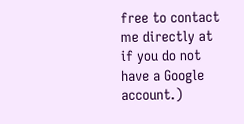free to contact me directly at if you do not have a Google account.)